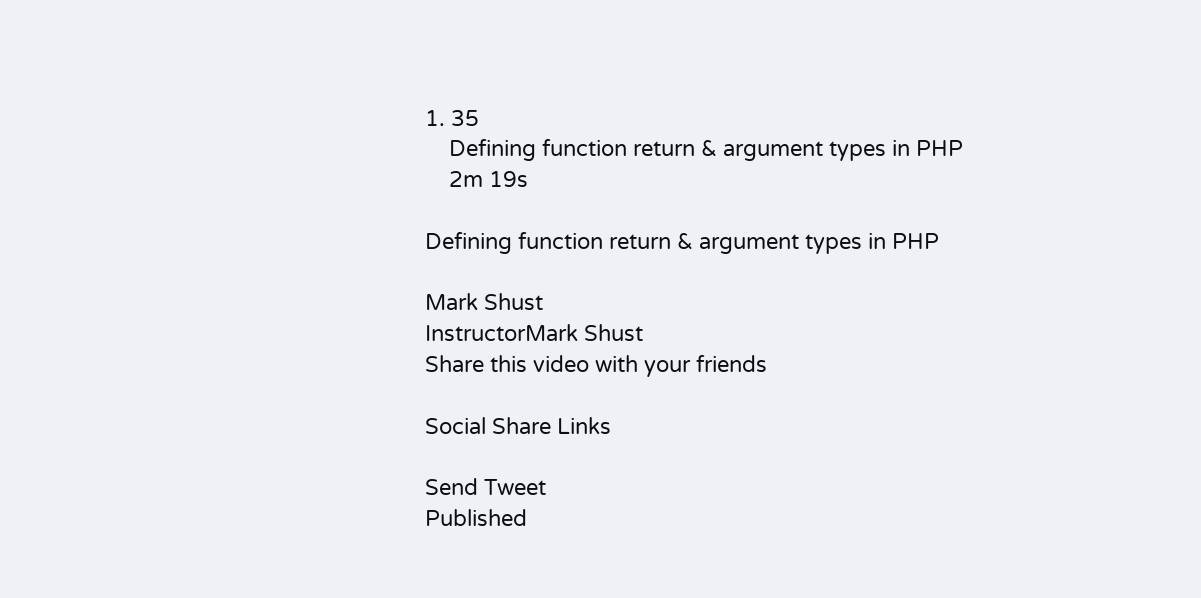1. 35
    Defining function return & argument types in PHP
    2m 19s

Defining function return & argument types in PHP

Mark Shust
InstructorMark Shust
Share this video with your friends

Social Share Links

Send Tweet
Published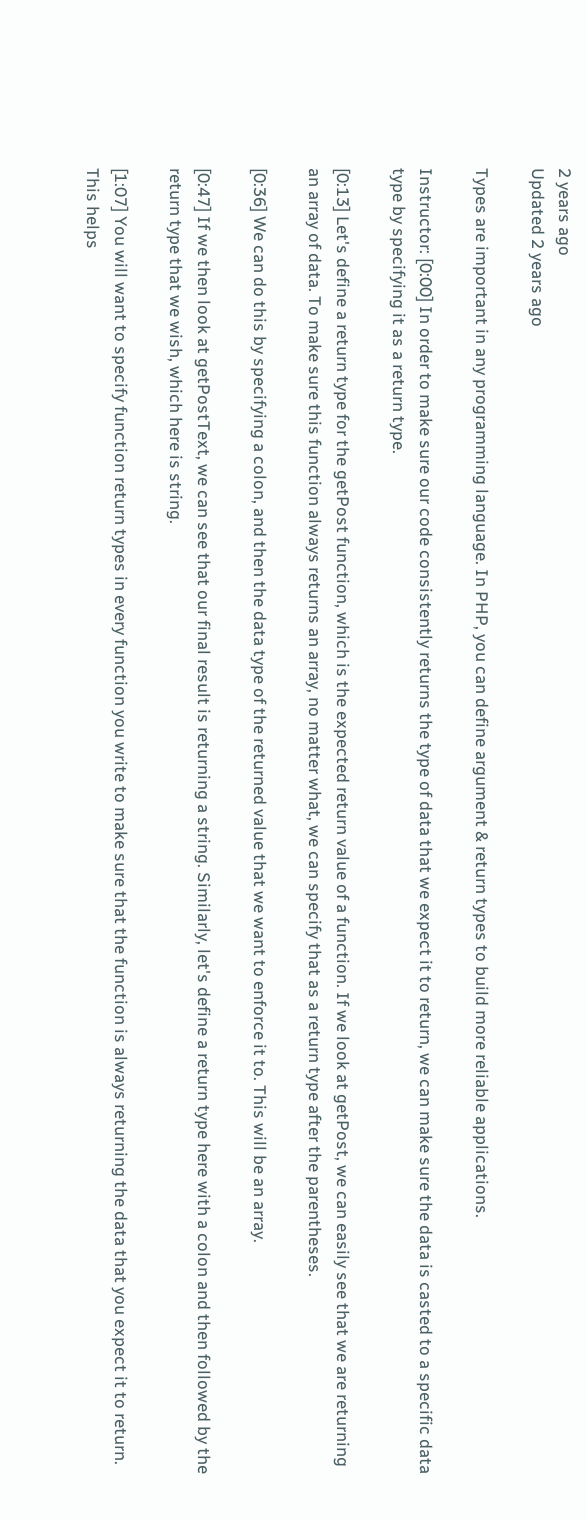2 years ago
Updated 2 years ago

Types are important in any programming language. In PHP, you can define argument & return types to build more reliable applications.

Instructor: [0:00] In order to make sure our code consistently returns the type of data that we expect it to return, we can make sure the data is casted to a specific data type by specifying it as a return type.

[0:13] Let's define a return type for the getPost function, which is the expected return value of a function. If we look at getPost, we can easily see that we are returning an array of data. To make sure this function always returns an array, no matter what, we can specify that as a return type after the parentheses.

[0:36] We can do this by specifying a colon, and then the data type of the returned value that we want to enforce it to. This will be an array.

[0:47] If we then look at getPostText, we can see that our final result is returning a string. Similarly, let's define a return type here with a colon and then followed by the return type that we wish, which here is string.

[1:07] You will want to specify function return types in every function you write to make sure that the function is always returning the data that you expect it to return. This helps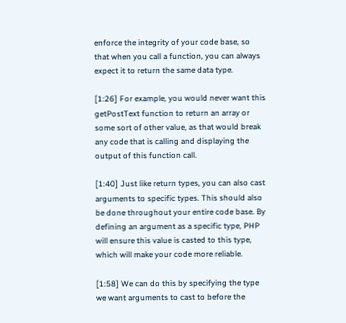enforce the integrity of your code base, so that when you call a function, you can always expect it to return the same data type.

[1:26] For example, you would never want this getPostText function to return an array or some sort of other value, as that would break any code that is calling and displaying the output of this function call.

[1:40] Just like return types, you can also cast arguments to specific types. This should also be done throughout your entire code base. By defining an argument as a specific type, PHP will ensure this value is casted to this type, which will make your code more reliable.

[1:58] We can do this by specifying the type we want arguments to cast to before the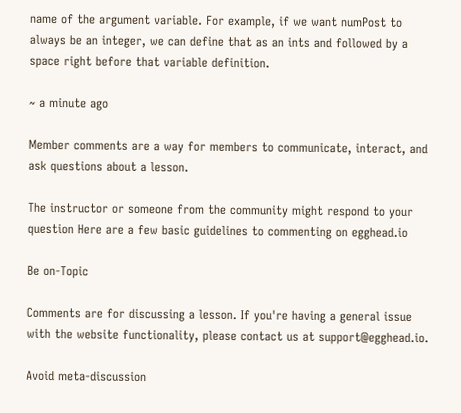name of the argument variable. For example, if we want numPost to always be an integer, we can define that as an ints and followed by a space right before that variable definition.

~ a minute ago

Member comments are a way for members to communicate, interact, and ask questions about a lesson.

The instructor or someone from the community might respond to your question Here are a few basic guidelines to commenting on egghead.io

Be on-Topic

Comments are for discussing a lesson. If you're having a general issue with the website functionality, please contact us at support@egghead.io.

Avoid meta-discussion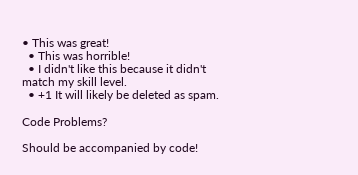• This was great!
  • This was horrible!
  • I didn't like this because it didn't match my skill level.
  • +1 It will likely be deleted as spam.

Code Problems?

Should be accompanied by code!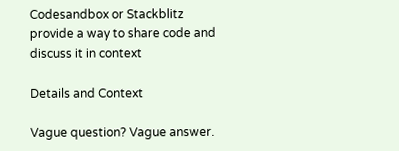Codesandbox or Stackblitz provide a way to share code and discuss it in context

Details and Context

Vague question? Vague answer.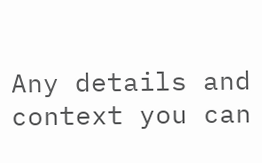Any details and context you can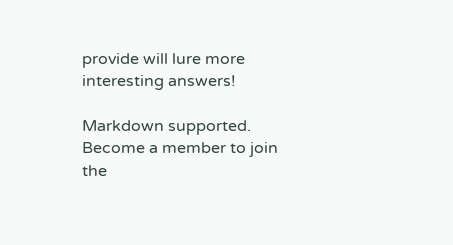provide will lure more interesting answers!

Markdown supported.
Become a member to join the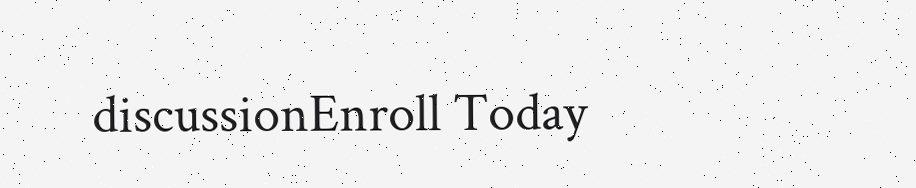discussionEnroll Today